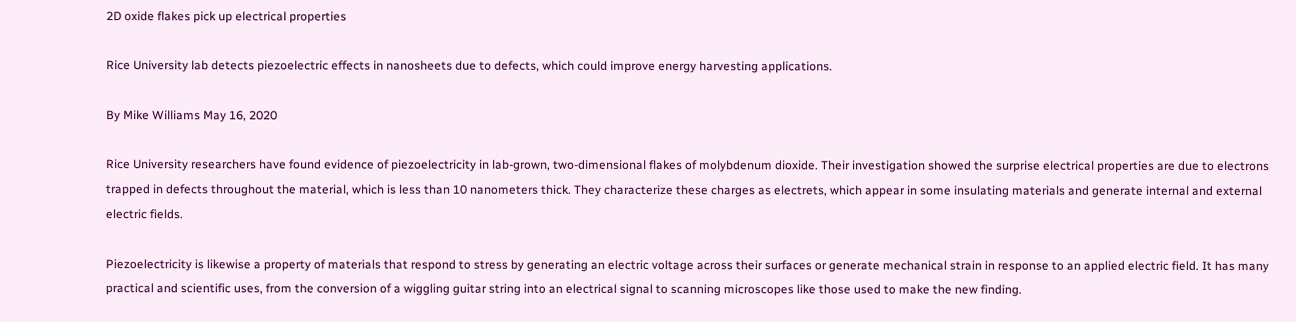2D oxide flakes pick up electrical properties

Rice University lab detects piezoelectric effects in nanosheets due to defects, which could improve energy harvesting applications.

By Mike Williams May 16, 2020

Rice University researchers have found evidence of piezoelectricity in lab-grown, two-dimensional flakes of molybdenum dioxide. Their investigation showed the surprise electrical properties are due to electrons trapped in defects throughout the material, which is less than 10 nanometers thick. They characterize these charges as electrets, which appear in some insulating materials and generate internal and external electric fields.

Piezoelectricity is likewise a property of materials that respond to stress by generating an electric voltage across their surfaces or generate mechanical strain in response to an applied electric field. It has many practical and scientific uses, from the conversion of a wiggling guitar string into an electrical signal to scanning microscopes like those used to make the new finding.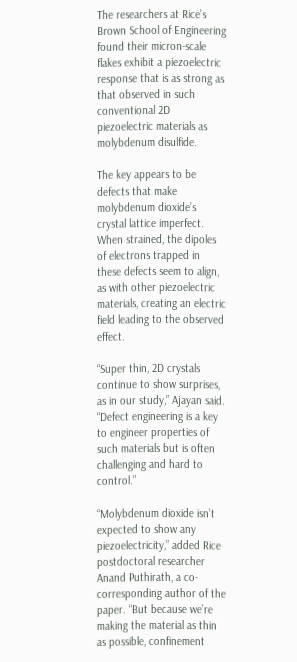The researchers at Rice’s Brown School of Engineering found their micron-scale flakes exhibit a piezoelectric response that is as strong as that observed in such conventional 2D piezoelectric materials as molybdenum disulfide.

The key appears to be defects that make molybdenum dioxide’s crystal lattice imperfect. When strained, the dipoles of electrons trapped in these defects seem to align, as with other piezoelectric materials, creating an electric field leading to the observed effect.

“Super thin, 2D crystals continue to show surprises, as in our study,” Ajayan said. “Defect engineering is a key to engineer properties of such materials but is often challenging and hard to control.”

“Molybdenum dioxide isn’t expected to show any piezoelectricity,” added Rice postdoctoral researcher Anand Puthirath, a co-corresponding author of the paper. “But because we’re making the material as thin as possible, confinement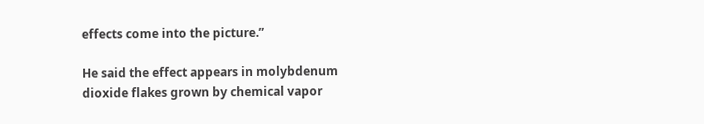effects come into the picture.”

He said the effect appears in molybdenum dioxide flakes grown by chemical vapor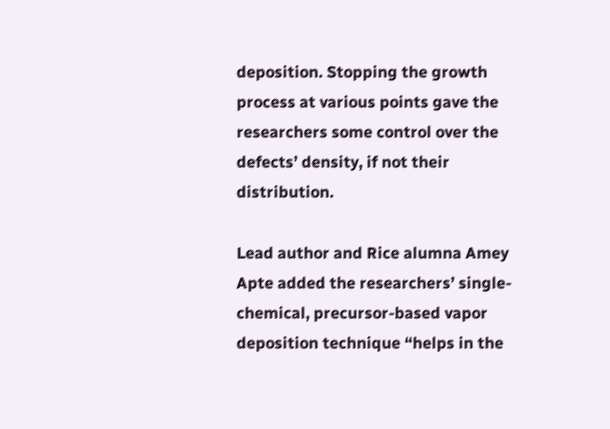deposition. Stopping the growth process at various points gave the researchers some control over the defects’ density, if not their distribution.

Lead author and Rice alumna Amey Apte added the researchers’ single-chemical, precursor-based vapor deposition technique “helps in the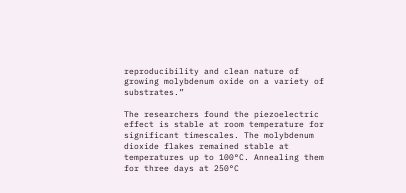reproducibility and clean nature of growing molybdenum oxide on a variety of substrates.”

The researchers found the piezoelectric effect is stable at room temperature for significant timescales. The molybdenum dioxide flakes remained stable at temperatures up to 100°C. Annealing them for three days at 250°C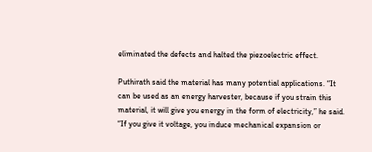eliminated the defects and halted the piezoelectric effect.

Puthirath said the material has many potential applications. “It can be used as an energy harvester, because if you strain this material, it will give you energy in the form of electricity,” he said. “If you give it voltage, you induce mechanical expansion or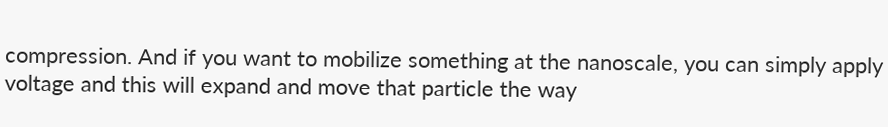compression. And if you want to mobilize something at the nanoscale, you can simply apply voltage and this will expand and move that particle the way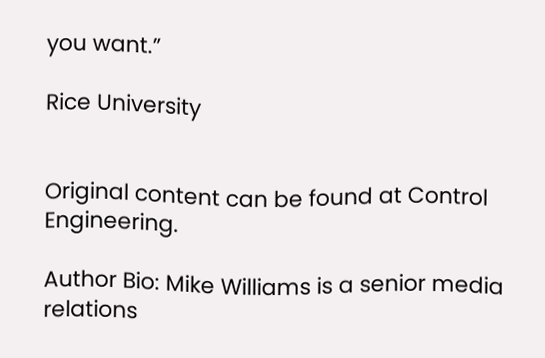you want.”

Rice University


Original content can be found at Control Engineering.

Author Bio: Mike Williams is a senior media relations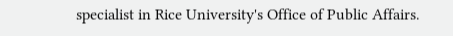specialist in Rice University's Office of Public Affairs.